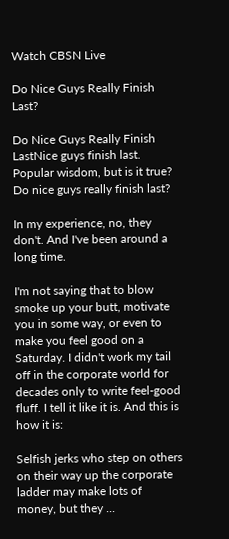Watch CBSN Live

Do Nice Guys Really Finish Last?

Do Nice Guys Really Finish LastNice guys finish last. Popular wisdom, but is it true? Do nice guys really finish last?

In my experience, no, they don't. And I've been around a long time.

I'm not saying that to blow smoke up your butt, motivate you in some way, or even to make you feel good on a Saturday. I didn't work my tail off in the corporate world for decades only to write feel-good fluff. I tell it like it is. And this is how it is:

Selfish jerks who step on others on their way up the corporate ladder may make lots of money, but they ...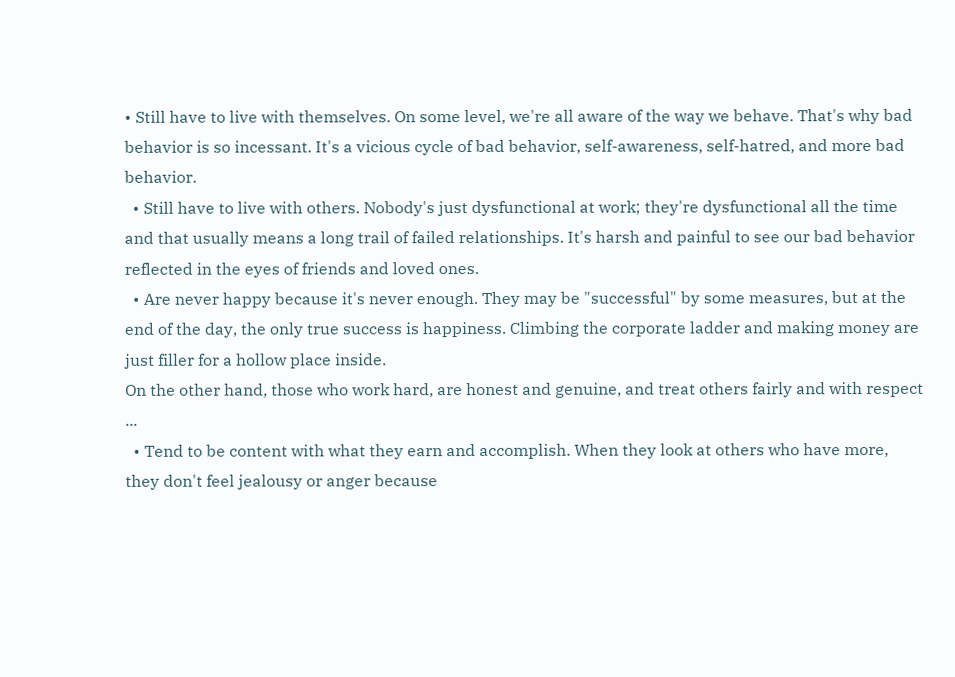• Still have to live with themselves. On some level, we're all aware of the way we behave. That's why bad behavior is so incessant. It's a vicious cycle of bad behavior, self-awareness, self-hatred, and more bad behavior.
  • Still have to live with others. Nobody's just dysfunctional at work; they're dysfunctional all the time and that usually means a long trail of failed relationships. It's harsh and painful to see our bad behavior reflected in the eyes of friends and loved ones.
  • Are never happy because it's never enough. They may be "successful" by some measures, but at the end of the day, the only true success is happiness. Climbing the corporate ladder and making money are just filler for a hollow place inside.
On the other hand, those who work hard, are honest and genuine, and treat others fairly and with respect ...
  • Tend to be content with what they earn and accomplish. When they look at others who have more, they don't feel jealousy or anger because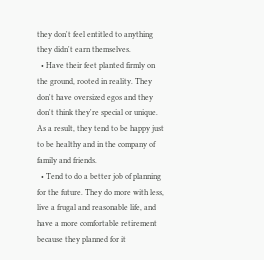they don't feel entitled to anything they didn't earn themselves.
  • Have their feet planted firmly on the ground, rooted in reality. They don't have oversized egos and they don't think they're special or unique. As a result, they tend to be happy just to be healthy and in the company of family and friends.
  • Tend to do a better job of planning for the future. They do more with less, live a frugal and reasonable life, and have a more comfortable retirement because they planned for it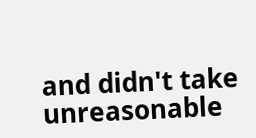and didn't take unreasonable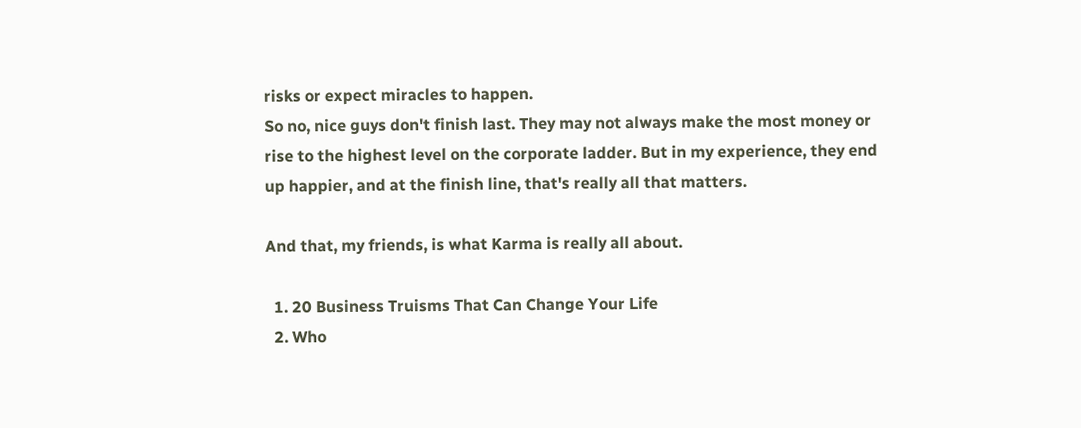risks or expect miracles to happen.
So no, nice guys don't finish last. They may not always make the most money or rise to the highest level on the corporate ladder. But in my experience, they end up happier, and at the finish line, that's really all that matters.

And that, my friends, is what Karma is really all about.

  1. 20 Business Truisms That Can Change Your Life
  2. Who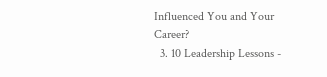Influenced You and Your Career?
  3. 10 Leadership Lessons -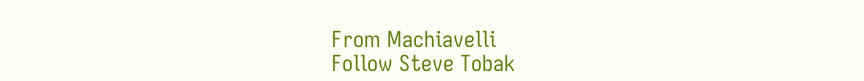From Machiavelli
Follow Steve Tobak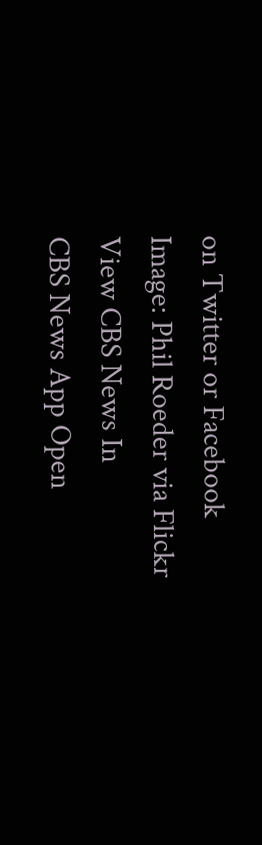on Twitter or Facebook
Image: Phil Roeder via Flickr
View CBS News In
CBS News App Open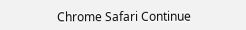Chrome Safari Continue